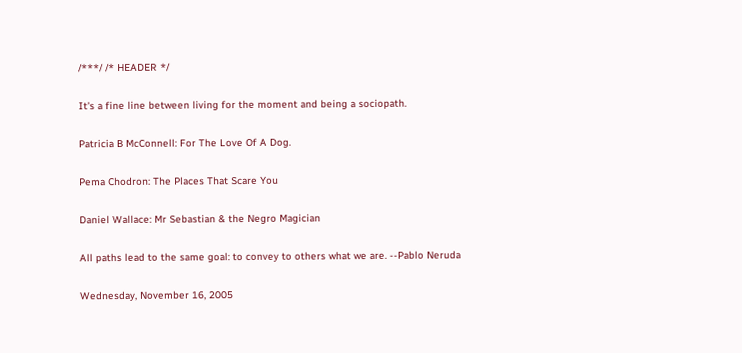/***/ /* HEADER */

It's a fine line between living for the moment and being a sociopath.

Patricia B McConnell: For The Love Of A Dog.

Pema Chodron: The Places That Scare You

Daniel Wallace: Mr Sebastian & the Negro Magician

All paths lead to the same goal: to convey to others what we are. --Pablo Neruda

Wednesday, November 16, 2005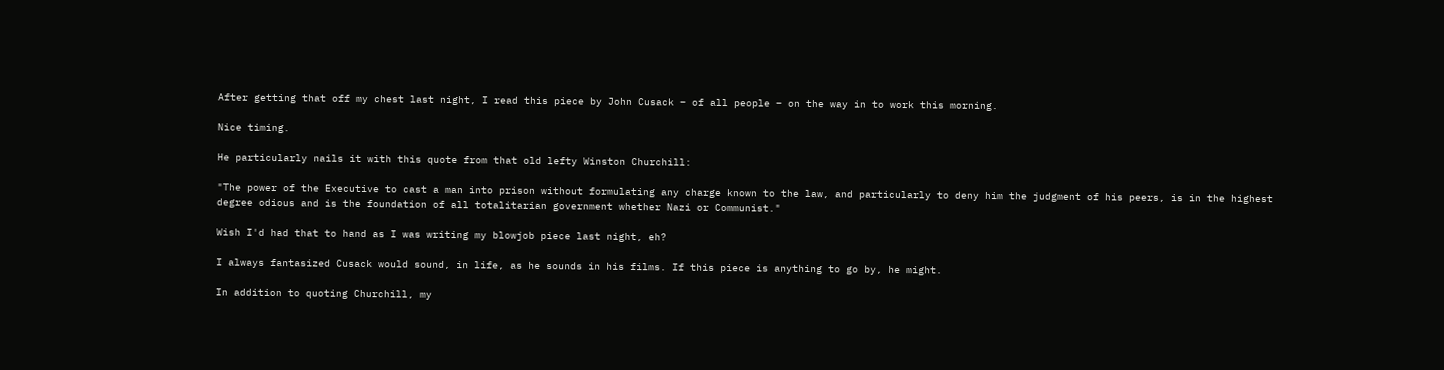After getting that off my chest last night, I read this piece by John Cusack – of all people – on the way in to work this morning.

Nice timing.

He particularly nails it with this quote from that old lefty Winston Churchill:

"The power of the Executive to cast a man into prison without formulating any charge known to the law, and particularly to deny him the judgment of his peers, is in the highest degree odious and is the foundation of all totalitarian government whether Nazi or Communist."

Wish I'd had that to hand as I was writing my blowjob piece last night, eh?

I always fantasized Cusack would sound, in life, as he sounds in his films. If this piece is anything to go by, he might.

In addition to quoting Churchill, my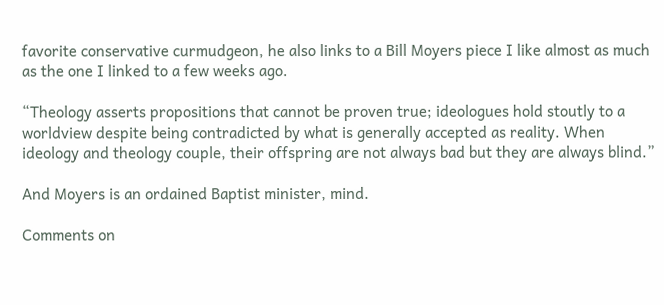favorite conservative curmudgeon, he also links to a Bill Moyers piece I like almost as much as the one I linked to a few weeks ago.

“Theology asserts propositions that cannot be proven true; ideologues hold stoutly to a worldview despite being contradicted by what is generally accepted as reality. When ideology and theology couple, their offspring are not always bad but they are always blind.”

And Moyers is an ordained Baptist minister, mind.

Comments on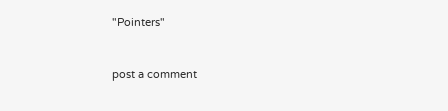"Pointers"


post a comment